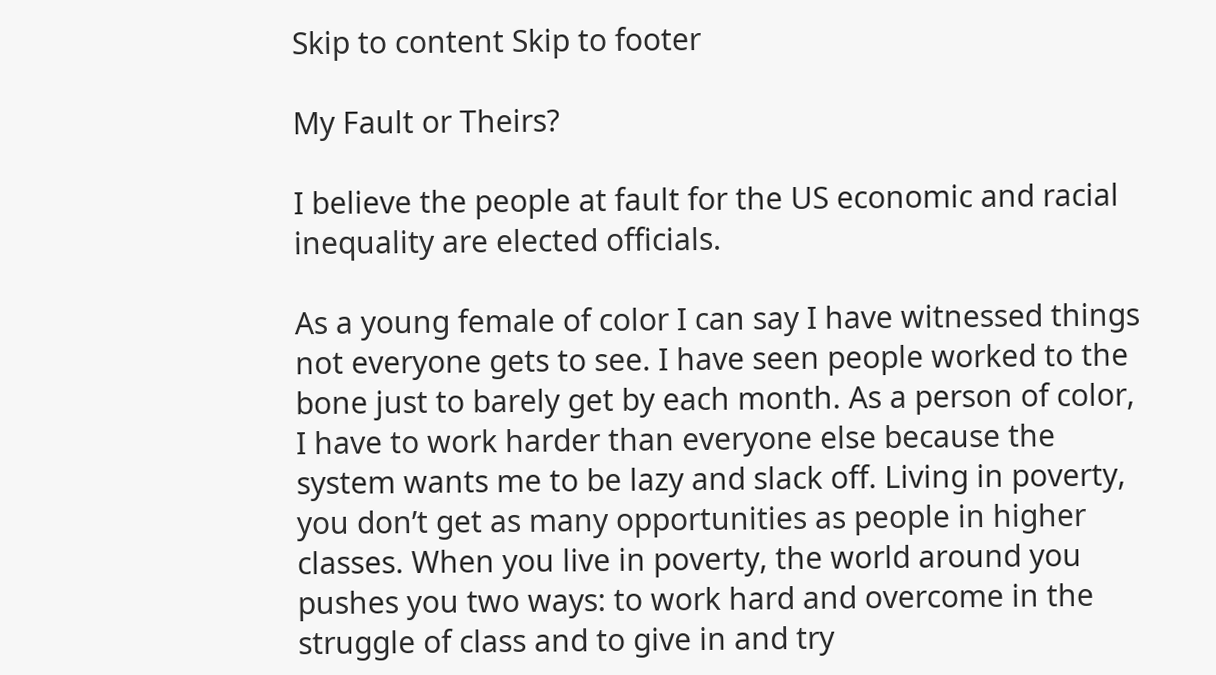Skip to content Skip to footer

My Fault or Theirs?

I believe the people at fault for the US economic and racial inequality are elected officials.

As a young female of color I can say I have witnessed things not everyone gets to see. I have seen people worked to the bone just to barely get by each month. As a person of color, I have to work harder than everyone else because the system wants me to be lazy and slack off. Living in poverty, you don’t get as many opportunities as people in higher classes. When you live in poverty, the world around you pushes you two ways: to work hard and overcome in the struggle of class and to give in and try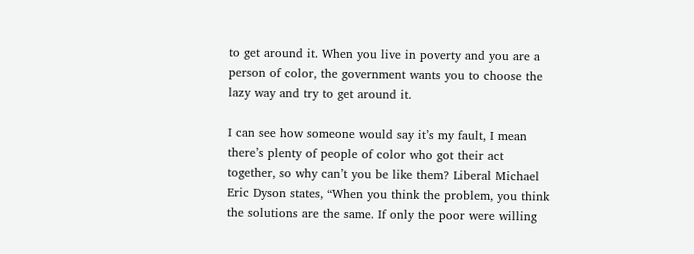to get around it. When you live in poverty and you are a person of color, the government wants you to choose the lazy way and try to get around it.

I can see how someone would say it’s my fault, I mean there’s plenty of people of color who got their act together, so why can’t you be like them? Liberal Michael Eric Dyson states, “When you think the problem, you think the solutions are the same. If only the poor were willing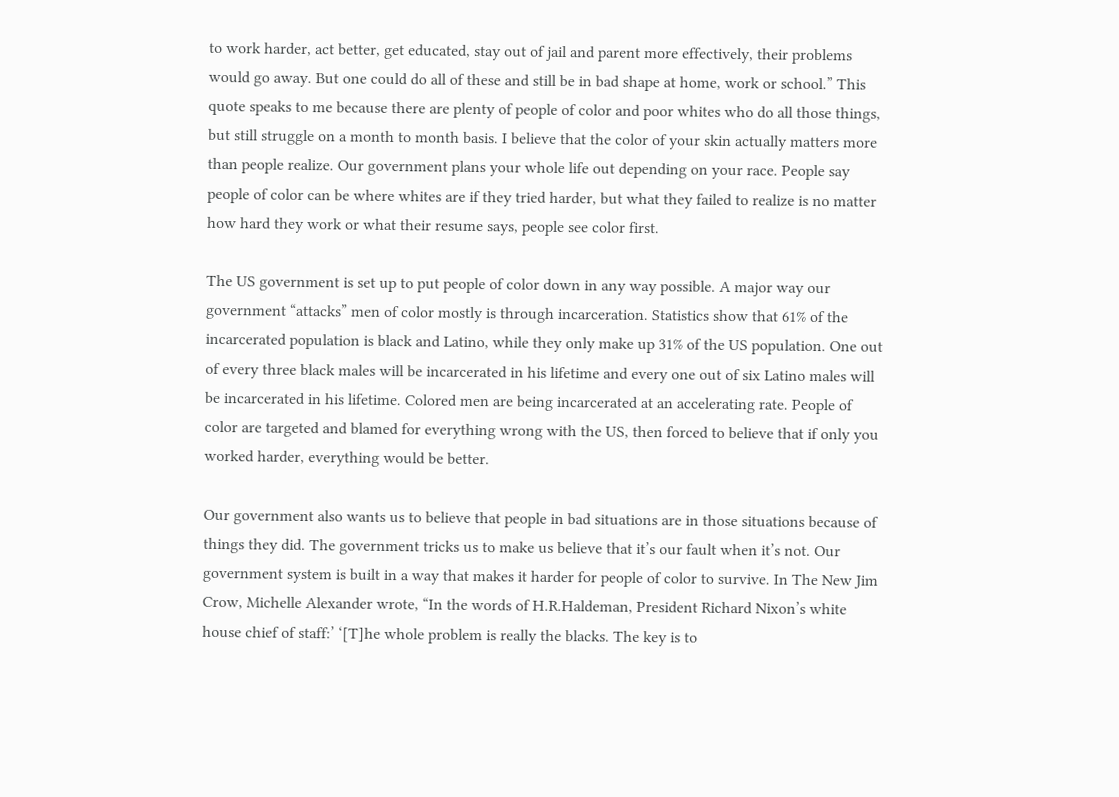to work harder, act better, get educated, stay out of jail and parent more effectively, their problems would go away. But one could do all of these and still be in bad shape at home, work or school.” This quote speaks to me because there are plenty of people of color and poor whites who do all those things, but still struggle on a month to month basis. I believe that the color of your skin actually matters more than people realize. Our government plans your whole life out depending on your race. People say people of color can be where whites are if they tried harder, but what they failed to realize is no matter how hard they work or what their resume says, people see color first.

The US government is set up to put people of color down in any way possible. A major way our government “attacks” men of color mostly is through incarceration. Statistics show that 61% of the incarcerated population is black and Latino, while they only make up 31% of the US population. One out of every three black males will be incarcerated in his lifetime and every one out of six Latino males will be incarcerated in his lifetime. Colored men are being incarcerated at an accelerating rate. People of color are targeted and blamed for everything wrong with the US, then forced to believe that if only you worked harder, everything would be better.

Our government also wants us to believe that people in bad situations are in those situations because of things they did. The government tricks us to make us believe that it’s our fault when it’s not. Our government system is built in a way that makes it harder for people of color to survive. In The New Jim Crow, Michelle Alexander wrote, “In the words of H.R.Haldeman, President Richard Nixon’s white house chief of staff:’ ‘[T]he whole problem is really the blacks. The key is to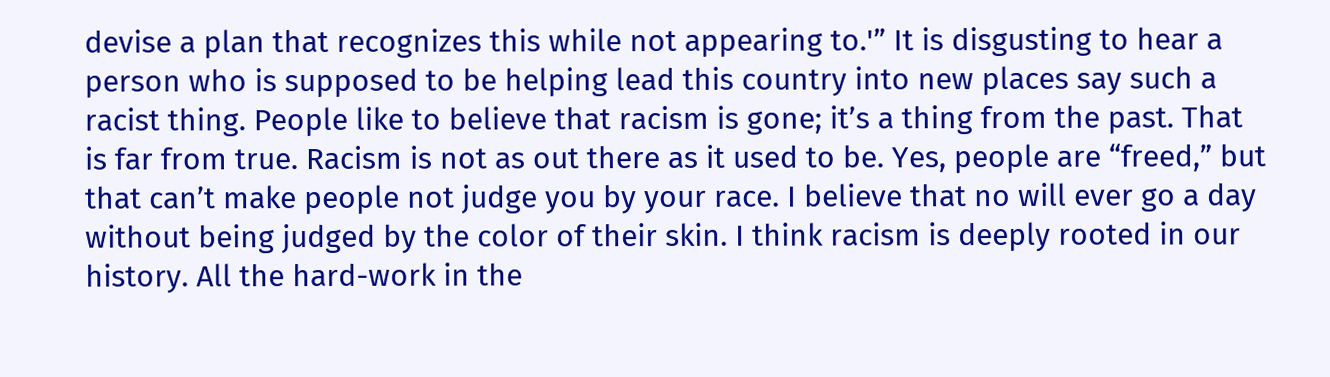devise a plan that recognizes this while not appearing to.'” It is disgusting to hear a person who is supposed to be helping lead this country into new places say such a racist thing. People like to believe that racism is gone; it’s a thing from the past. That is far from true. Racism is not as out there as it used to be. Yes, people are “freed,” but that can’t make people not judge you by your race. I believe that no will ever go a day without being judged by the color of their skin. I think racism is deeply rooted in our history. All the hard-work in the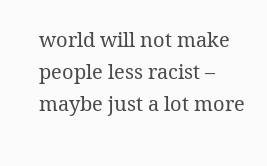world will not make people less racist – maybe just a lot more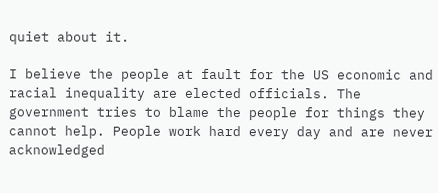quiet about it.

I believe the people at fault for the US economic and racial inequality are elected officials. The government tries to blame the people for things they cannot help. People work hard every day and are never acknowledged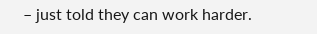– just told they can work harder.